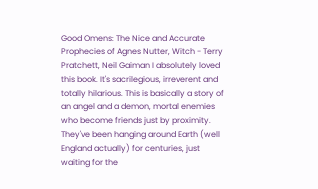Good Omens: The Nice and Accurate Prophecies of Agnes Nutter, Witch - Terry Pratchett, Neil Gaiman I absolutely loved this book. It's sacrilegious, irreverent and totally hilarious. This is basically a story of an angel and a demon, mortal enemies who become friends just by proximity. They've been hanging around Earth (well England actually) for centuries, just waiting for the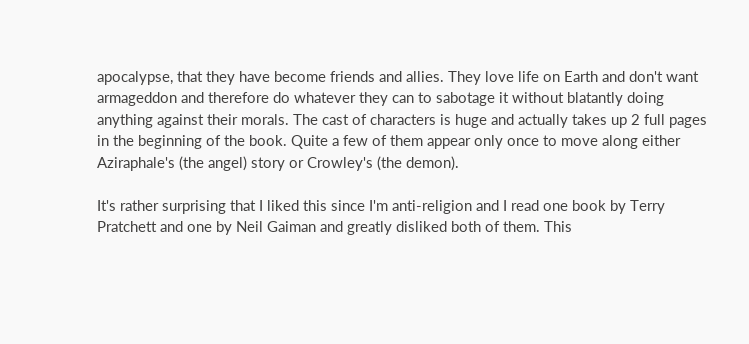apocalypse, that they have become friends and allies. They love life on Earth and don't want armageddon and therefore do whatever they can to sabotage it without blatantly doing anything against their morals. The cast of characters is huge and actually takes up 2 full pages in the beginning of the book. Quite a few of them appear only once to move along either Aziraphale's (the angel) story or Crowley's (the demon).

It's rather surprising that I liked this since I'm anti-religion and I read one book by Terry Pratchett and one by Neil Gaiman and greatly disliked both of them. This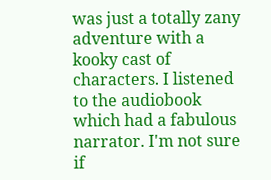was just a totally zany adventure with a kooky cast of characters. I listened to the audiobook which had a fabulous narrator. I'm not sure if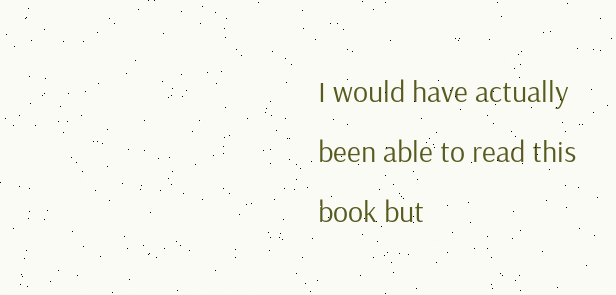I would have actually been able to read this book but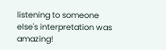listening to someone else's interpretation was amazing!